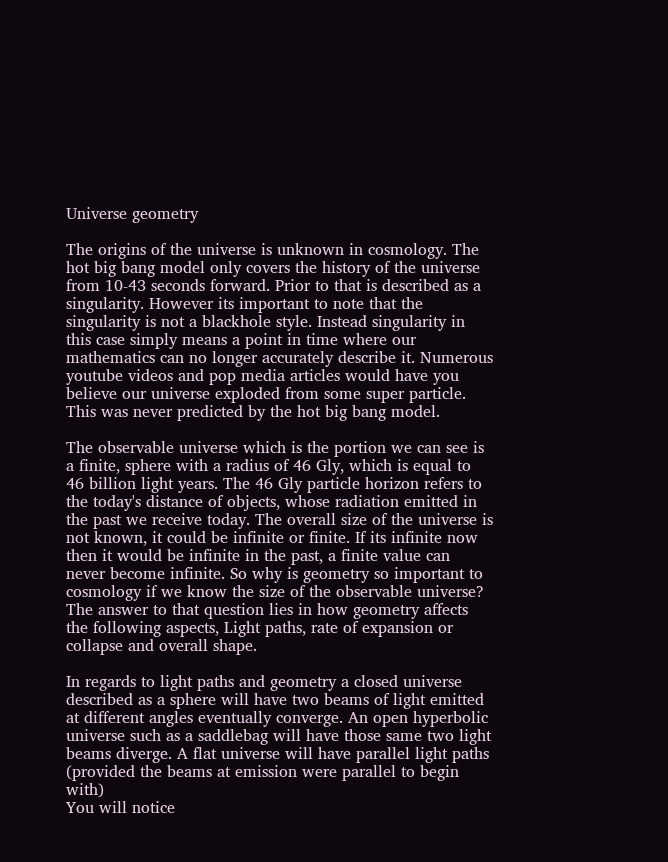Universe geometry

The origins of the universe is unknown in cosmology. The hot big bang model only covers the history of the universe from 10-43 seconds forward. Prior to that is described as a singularity. However its important to note that the singularity is not a blackhole style. Instead singularity in this case simply means a point in time where our mathematics can no longer accurately describe it. Numerous youtube videos and pop media articles would have you believe our universe exploded from some super particle. This was never predicted by the hot big bang model.

The observable universe which is the portion we can see is a finite, sphere with a radius of 46 Gly, which is equal to 46 billion light years. The 46 Gly particle horizon refers to the today's distance of objects, whose radiation emitted in the past we receive today. The overall size of the universe is not known, it could be infinite or finite. If its infinite now then it would be infinite in the past, a finite value can never become infinite. So why is geometry so important to cosmology if we know the size of the observable universe? The answer to that question lies in how geometry affects the following aspects, Light paths, rate of expansion or collapse and overall shape.

In regards to light paths and geometry a closed universe described as a sphere will have two beams of light emitted at different angles eventually converge. An open hyperbolic universe such as a saddlebag will have those same two light beams diverge. A flat universe will have parallel light paths (provided the beams at emission were parallel to begin with)
You will notice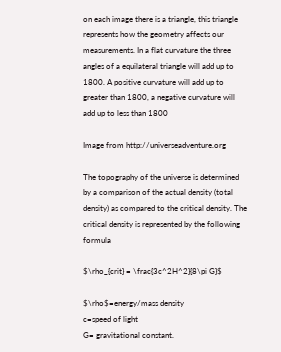on each image there is a triangle, this triangle represents how the geometry affects our measurements. In a flat curvature the three angles of a equilateral triangle will add up to 1800. A positive curvature will add up to greater than 1800, a negative curvature will add up to less than 1800

Image from http://universeadventure.org

The topography of the universe is determined by a comparison of the actual density (total density) as compared to the critical density. The critical density is represented by the following formula

$\rho_{crit} = \frac{3c^2H^2}{8\pi G}$

$\rho$=energy/mass density
c=speed of light
G= gravitational constant.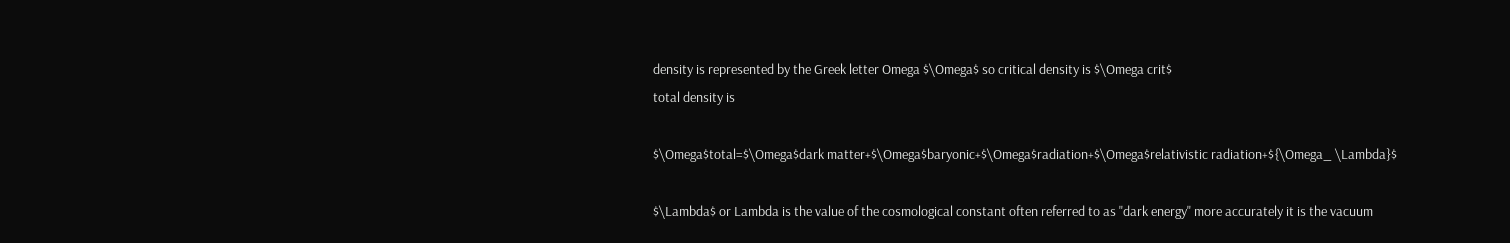density is represented by the Greek letter Omega $\Omega$ so critical density is $\Omega crit$
total density is

$\Omega$total=$\Omega$dark matter+$\Omega$baryonic+$\Omega$radiation+$\Omega$relativistic radiation+${\Omega_ \Lambda}$

$\Lambda$ or Lambda is the value of the cosmological constant often referred to as "dark energy" more accurately it is the vacuum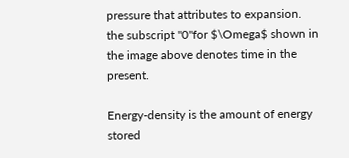pressure that attributes to expansion.
the subscript "0"for $\Omega$ shown in the image above denotes time in the present.

Energy-density is the amount of energy stored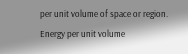per unit volume of space or region. Energy per unit volume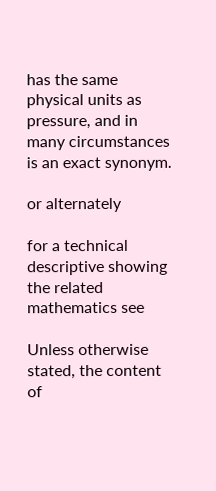has the same physical units as pressure, and in many circumstances is an exact synonym.

or alternately

for a technical descriptive showing the related mathematics see

Unless otherwise stated, the content of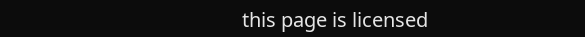this page is licensed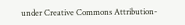under Creative Commons Attribution-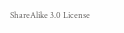ShareAlike 3.0 License